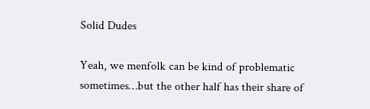Solid Dudes

Yeah, we menfolk can be kind of problematic sometimes…but the other half has their share of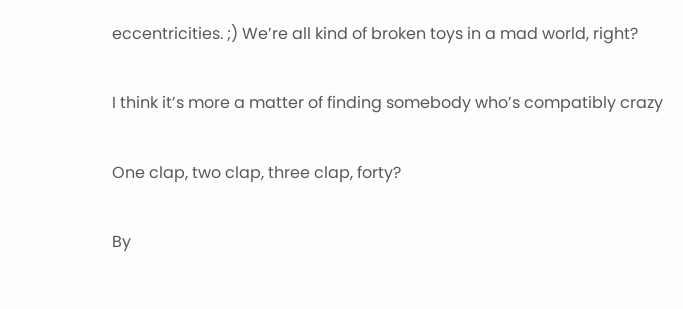eccentricities. ;) We’re all kind of broken toys in a mad world, right?

I think it’s more a matter of finding somebody who’s compatibly crazy

One clap, two clap, three clap, forty?

By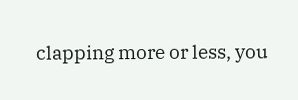clapping more or less, you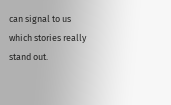can signal to us which stories really stand out.